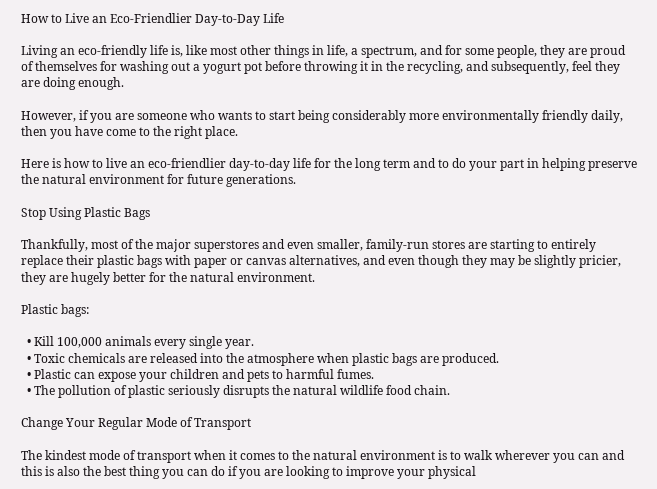How to Live an Eco-Friendlier Day-to-Day Life

Living an eco-friendly life is, like most other things in life, a spectrum, and for some people, they are proud of themselves for washing out a yogurt pot before throwing it in the recycling, and subsequently, feel they are doing enough.

However, if you are someone who wants to start being considerably more environmentally friendly daily, then you have come to the right place.

Here is how to live an eco-friendlier day-to-day life for the long term and to do your part in helping preserve the natural environment for future generations.

Stop Using Plastic Bags

Thankfully, most of the major superstores and even smaller, family-run stores are starting to entirely replace their plastic bags with paper or canvas alternatives, and even though they may be slightly pricier, they are hugely better for the natural environment.

Plastic bags:

  • Kill 100,000 animals every single year.
  • Toxic chemicals are released into the atmosphere when plastic bags are produced.
  • Plastic can expose your children and pets to harmful fumes.
  • The pollution of plastic seriously disrupts the natural wildlife food chain.

Change Your Regular Mode of Transport

The kindest mode of transport when it comes to the natural environment is to walk wherever you can and this is also the best thing you can do if you are looking to improve your physical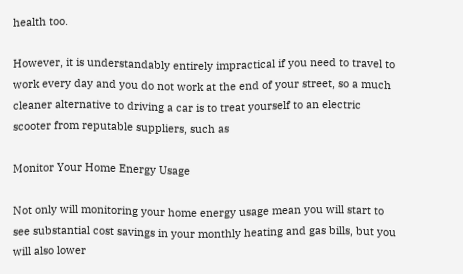health too.

However, it is understandably entirely impractical if you need to travel to work every day and you do not work at the end of your street, so a much cleaner alternative to driving a car is to treat yourself to an electric scooter from reputable suppliers, such as

Monitor Your Home Energy Usage

Not only will monitoring your home energy usage mean you will start to see substantial cost savings in your monthly heating and gas bills, but you will also lower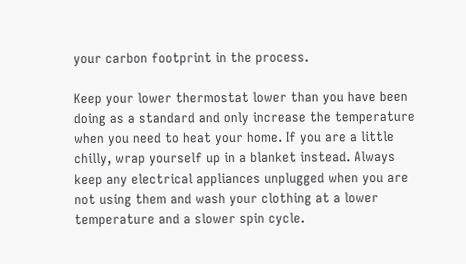your carbon footprint in the process.

Keep your lower thermostat lower than you have been doing as a standard and only increase the temperature when you need to heat your home. If you are a little chilly, wrap yourself up in a blanket instead. Always keep any electrical appliances unplugged when you are not using them and wash your clothing at a lower temperature and a slower spin cycle.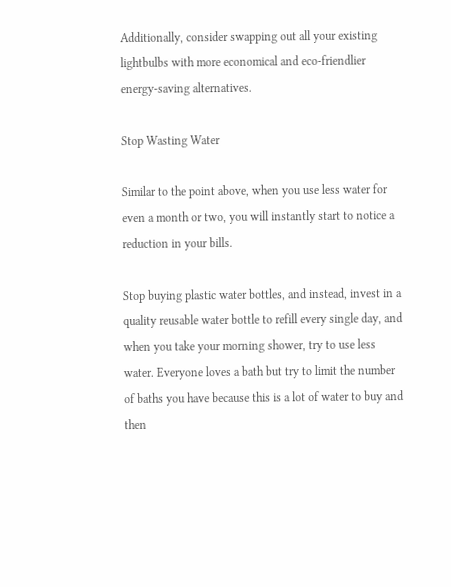Additionally, consider swapping out all your existing lightbulbs with more economical and eco-friendlier energy-saving alternatives.

Stop Wasting Water

Similar to the point above, when you use less water for even a month or two, you will instantly start to notice a reduction in your bills.

Stop buying plastic water bottles, and instead, invest in a quality reusable water bottle to refill every single day, and when you take your morning shower, try to use less water. Everyone loves a bath but try to limit the number of baths you have because this is a lot of water to buy and then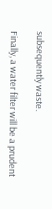subsequently waste.

Finally, a water filter will be a prudent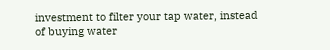investment to filter your tap water, instead of buying water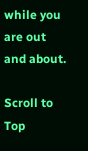while you are out and about.

Scroll to Top